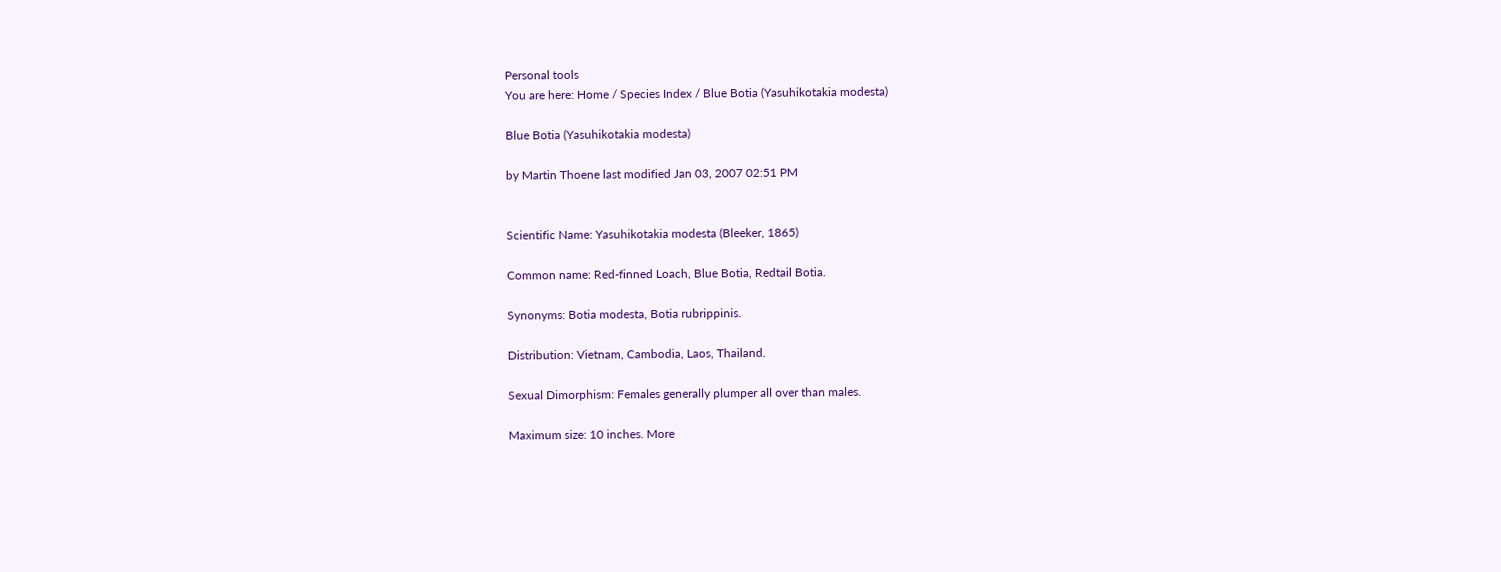Personal tools
You are here: Home / Species Index / Blue Botia (Yasuhikotakia modesta)

Blue Botia (Yasuhikotakia modesta)

by Martin Thoene last modified Jan 03, 2007 02:51 PM


Scientific Name: Yasuhikotakia modesta (Bleeker, 1865)

Common name: Red-finned Loach, Blue Botia, Redtail Botia.

Synonyms: Botia modesta, Botia rubrippinis.

Distribution: Vietnam, Cambodia, Laos, Thailand.

Sexual Dimorphism: Females generally plumper all over than males.

Maximum size: 10 inches. More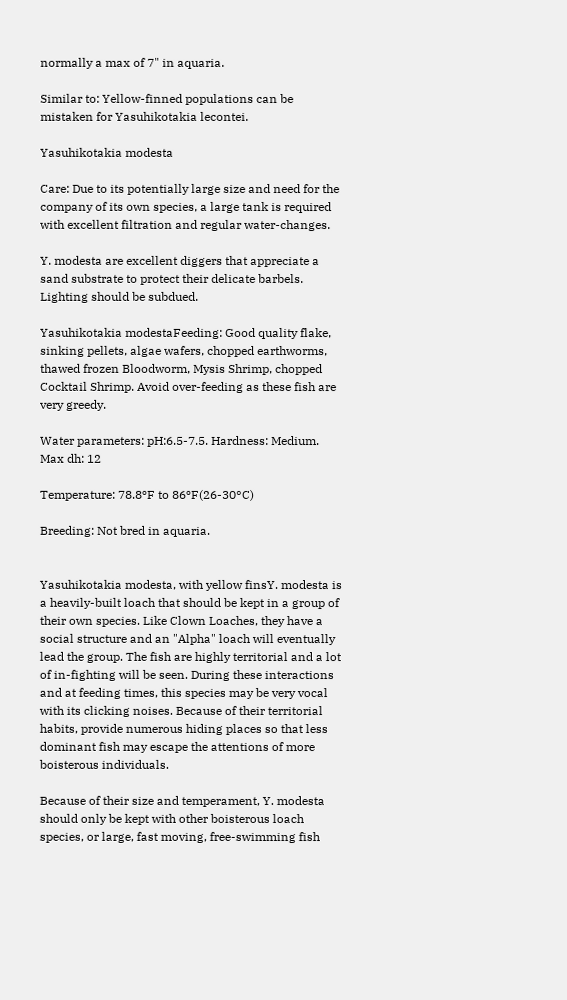normally a max of 7" in aquaria.

Similar to: Yellow-finned populations can be mistaken for Yasuhikotakia lecontei.

Yasuhikotakia modesta

Care: Due to its potentially large size and need for the company of its own species, a large tank is required with excellent filtration and regular water-changes.

Y. modesta are excellent diggers that appreciate a sand substrate to protect their delicate barbels. Lighting should be subdued.

Yasuhikotakia modestaFeeding: Good quality flake, sinking pellets, algae wafers, chopped earthworms, thawed frozen Bloodworm, Mysis Shrimp, chopped Cocktail Shrimp. Avoid over-feeding as these fish are very greedy.

Water parameters: pH:6.5-7.5. Hardness: Medium. Max dh: 12

Temperature: 78.8ºF to 86ºF(26-30°C)

Breeding: Not bred in aquaria.


Yasuhikotakia modesta, with yellow finsY. modesta is a heavily-built loach that should be kept in a group of their own species. Like Clown Loaches, they have a social structure and an "Alpha" loach will eventually lead the group. The fish are highly territorial and a lot of in-fighting will be seen. During these interactions and at feeding times, this species may be very vocal with its clicking noises. Because of their territorial habits, provide numerous hiding places so that less dominant fish may escape the attentions of more boisterous individuals.

Because of their size and temperament, Y. modesta should only be kept with other boisterous loach species, or large, fast moving, free-swimming fish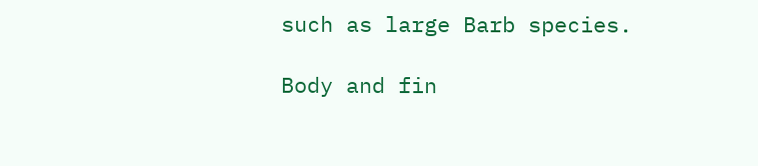such as large Barb species.

Body and fin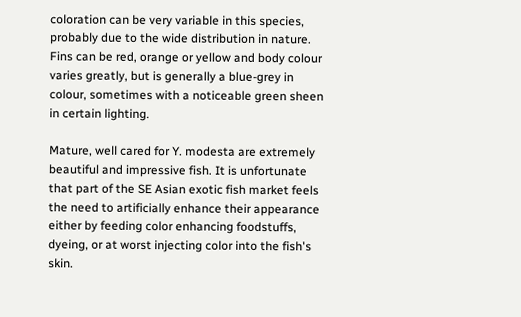coloration can be very variable in this species, probably due to the wide distribution in nature. Fins can be red, orange or yellow and body colour varies greatly, but is generally a blue-grey in colour, sometimes with a noticeable green sheen in certain lighting.

Mature, well cared for Y. modesta are extremely beautiful and impressive fish. It is unfortunate that part of the SE Asian exotic fish market feels the need to artificially enhance their appearance either by feeding color enhancing foodstuffs, dyeing, or at worst injecting color into the fish's skin.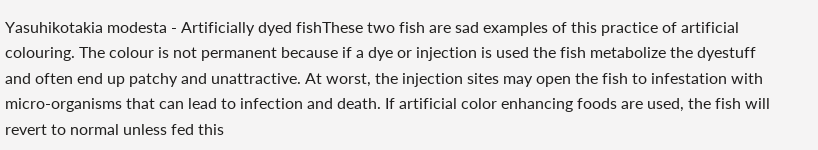Yasuhikotakia modesta - Artificially dyed fishThese two fish are sad examples of this practice of artificial colouring. The colour is not permanent because if a dye or injection is used the fish metabolize the dyestuff and often end up patchy and unattractive. At worst, the injection sites may open the fish to infestation with micro-organisms that can lead to infection and death. If artificial color enhancing foods are used, the fish will revert to normal unless fed this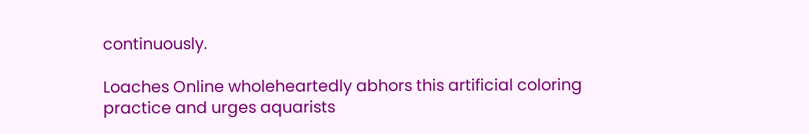continuously.

Loaches Online wholeheartedly abhors this artificial coloring practice and urges aquarists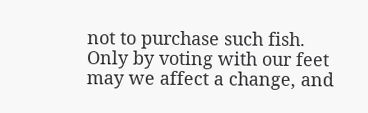not to purchase such fish. Only by voting with our feet may we affect a change, and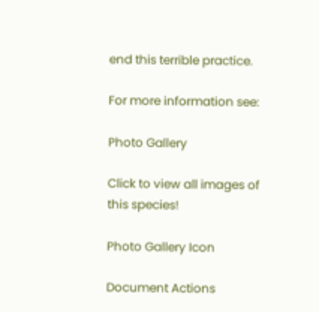end this terrible practice.

For more information see:

Photo Gallery

Click to view all images of this species!

Photo Gallery Icon

Document Actions